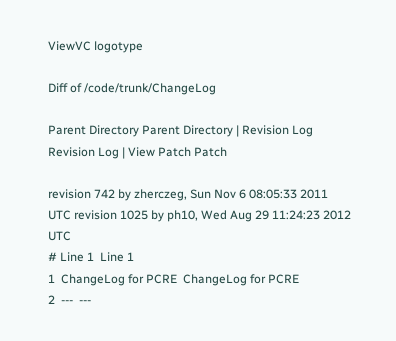ViewVC logotype

Diff of /code/trunk/ChangeLog

Parent Directory Parent Directory | Revision Log Revision Log | View Patch Patch

revision 742 by zherczeg, Sun Nov 6 08:05:33 2011 UTC revision 1025 by ph10, Wed Aug 29 11:24:23 2012 UTC
# Line 1  Line 1
1  ChangeLog for PCRE  ChangeLog for PCRE
2  ---  ---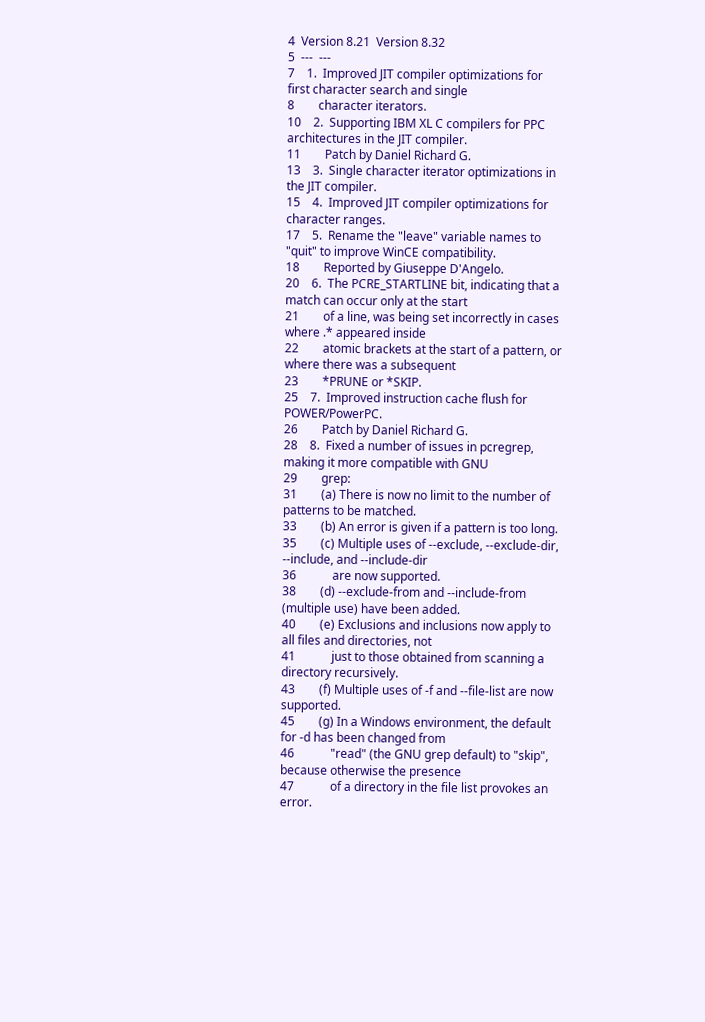4  Version 8.21  Version 8.32
5  ---  ---
7    1.  Improved JIT compiler optimizations for first character search and single
8        character iterators.
10    2.  Supporting IBM XL C compilers for PPC architectures in the JIT compiler.
11        Patch by Daniel Richard G.
13    3.  Single character iterator optimizations in the JIT compiler.
15    4.  Improved JIT compiler optimizations for character ranges.
17    5.  Rename the "leave" variable names to "quit" to improve WinCE compatibility.
18        Reported by Giuseppe D'Angelo.
20    6.  The PCRE_STARTLINE bit, indicating that a match can occur only at the start
21        of a line, was being set incorrectly in cases where .* appeared inside
22        atomic brackets at the start of a pattern, or where there was a subsequent
23        *PRUNE or *SKIP.
25    7.  Improved instruction cache flush for POWER/PowerPC.
26        Patch by Daniel Richard G.
28    8.  Fixed a number of issues in pcregrep, making it more compatible with GNU
29        grep:
31        (a) There is now no limit to the number of patterns to be matched.
33        (b) An error is given if a pattern is too long.
35        (c) Multiple uses of --exclude, --exclude-dir, --include, and --include-dir
36            are now supported.
38        (d) --exclude-from and --include-from (multiple use) have been added.
40        (e) Exclusions and inclusions now apply to all files and directories, not
41            just to those obtained from scanning a directory recursively.
43        (f) Multiple uses of -f and --file-list are now supported.
45        (g) In a Windows environment, the default for -d has been changed from
46            "read" (the GNU grep default) to "skip", because otherwise the presence
47            of a directory in the file list provokes an error.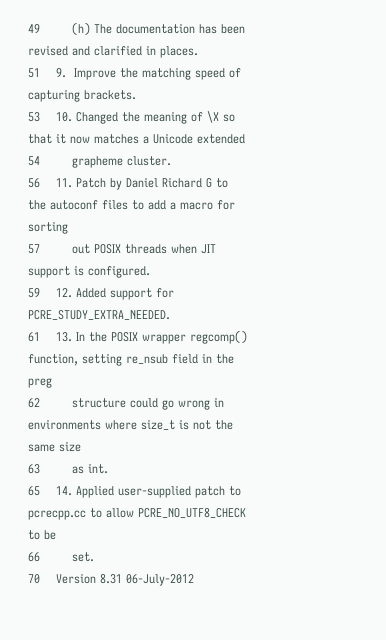49        (h) The documentation has been revised and clarified in places.
51    9.  Improve the matching speed of capturing brackets.
53    10. Changed the meaning of \X so that it now matches a Unicode extended
54        grapheme cluster.
56    11. Patch by Daniel Richard G to the autoconf files to add a macro for sorting
57        out POSIX threads when JIT support is configured.
59    12. Added support for PCRE_STUDY_EXTRA_NEEDED.
61    13. In the POSIX wrapper regcomp() function, setting re_nsub field in the preg
62        structure could go wrong in environments where size_t is not the same size
63        as int.
65    14. Applied user-supplied patch to pcrecpp.cc to allow PCRE_NO_UTF8_CHECK to be
66        set.
70    Version 8.31 06-July-2012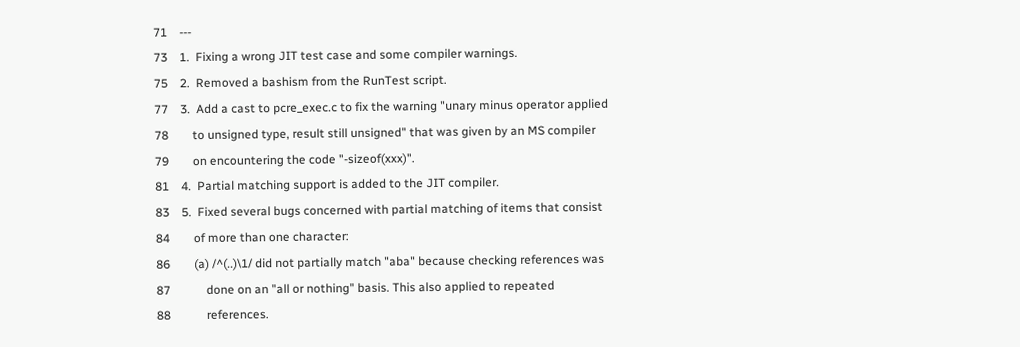71    ---
73    1.  Fixing a wrong JIT test case and some compiler warnings.
75    2.  Removed a bashism from the RunTest script.
77    3.  Add a cast to pcre_exec.c to fix the warning "unary minus operator applied
78        to unsigned type, result still unsigned" that was given by an MS compiler
79        on encountering the code "-sizeof(xxx)".
81    4.  Partial matching support is added to the JIT compiler.
83    5.  Fixed several bugs concerned with partial matching of items that consist
84        of more than one character:
86        (a) /^(..)\1/ did not partially match "aba" because checking references was
87            done on an "all or nothing" basis. This also applied to repeated
88            references.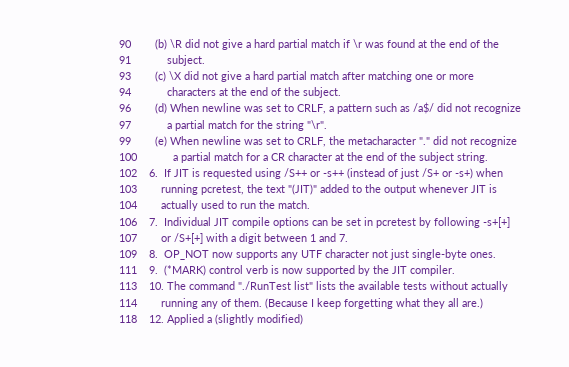90        (b) \R did not give a hard partial match if \r was found at the end of the
91            subject.
93        (c) \X did not give a hard partial match after matching one or more
94            characters at the end of the subject.
96        (d) When newline was set to CRLF, a pattern such as /a$/ did not recognize
97            a partial match for the string "\r".
99        (e) When newline was set to CRLF, the metacharacter "." did not recognize
100            a partial match for a CR character at the end of the subject string.
102    6.  If JIT is requested using /S++ or -s++ (instead of just /S+ or -s+) when
103        running pcretest, the text "(JIT)" added to the output whenever JIT is
104        actually used to run the match.
106    7.  Individual JIT compile options can be set in pcretest by following -s+[+]
107        or /S+[+] with a digit between 1 and 7.
109    8.  OP_NOT now supports any UTF character not just single-byte ones.
111    9.  (*MARK) control verb is now supported by the JIT compiler.
113    10. The command "./RunTest list" lists the available tests without actually
114        running any of them. (Because I keep forgetting what they all are.)
118    12. Applied a (slightly modified)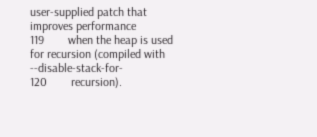user-supplied patch that improves performance
119        when the heap is used for recursion (compiled with --disable-stack-for-
120        recursion).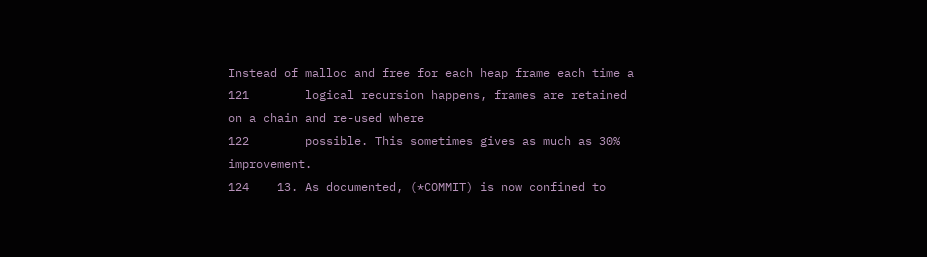Instead of malloc and free for each heap frame each time a
121        logical recursion happens, frames are retained on a chain and re-used where
122        possible. This sometimes gives as much as 30% improvement.
124    13. As documented, (*COMMIT) is now confined to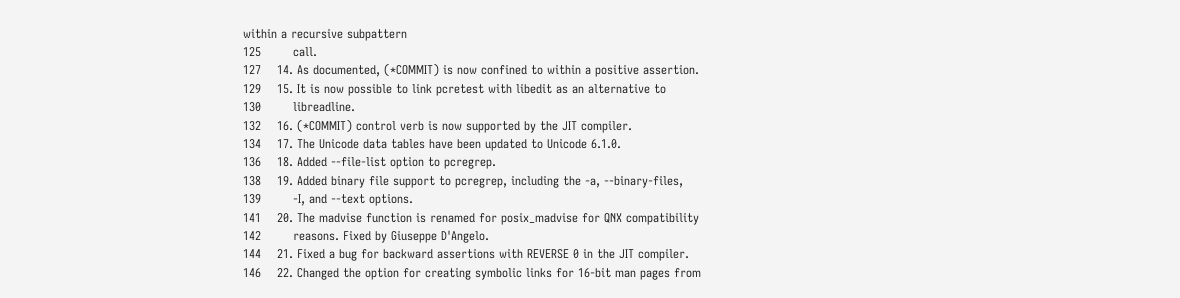within a recursive subpattern
125        call.
127    14. As documented, (*COMMIT) is now confined to within a positive assertion.
129    15. It is now possible to link pcretest with libedit as an alternative to
130        libreadline.
132    16. (*COMMIT) control verb is now supported by the JIT compiler.
134    17. The Unicode data tables have been updated to Unicode 6.1.0.
136    18. Added --file-list option to pcregrep.
138    19. Added binary file support to pcregrep, including the -a, --binary-files,
139        -I, and --text options.
141    20. The madvise function is renamed for posix_madvise for QNX compatibility
142        reasons. Fixed by Giuseppe D'Angelo.
144    21. Fixed a bug for backward assertions with REVERSE 0 in the JIT compiler.
146    22. Changed the option for creating symbolic links for 16-bit man pages from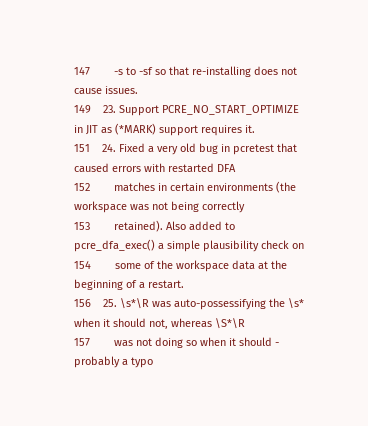147        -s to -sf so that re-installing does not cause issues.
149    23. Support PCRE_NO_START_OPTIMIZE in JIT as (*MARK) support requires it.
151    24. Fixed a very old bug in pcretest that caused errors with restarted DFA
152        matches in certain environments (the workspace was not being correctly
153        retained). Also added to pcre_dfa_exec() a simple plausibility check on
154        some of the workspace data at the beginning of a restart.
156    25. \s*\R was auto-possessifying the \s* when it should not, whereas \S*\R
157        was not doing so when it should - probably a typo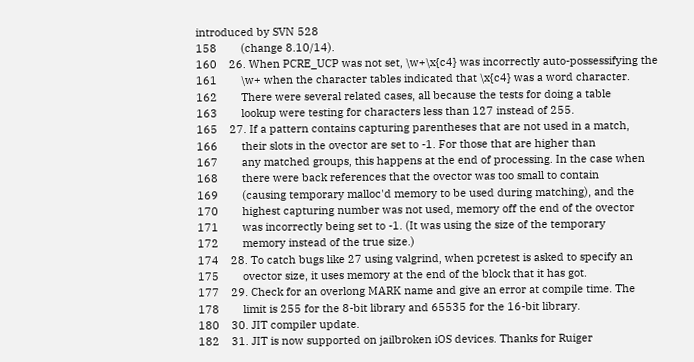introduced by SVN 528
158        (change 8.10/14).
160    26. When PCRE_UCP was not set, \w+\x{c4} was incorrectly auto-possessifying the
161        \w+ when the character tables indicated that \x{c4} was a word character.
162        There were several related cases, all because the tests for doing a table
163        lookup were testing for characters less than 127 instead of 255.
165    27. If a pattern contains capturing parentheses that are not used in a match,
166        their slots in the ovector are set to -1. For those that are higher than
167        any matched groups, this happens at the end of processing. In the case when
168        there were back references that the ovector was too small to contain
169        (causing temporary malloc'd memory to be used during matching), and the
170        highest capturing number was not used, memory off the end of the ovector
171        was incorrectly being set to -1. (It was using the size of the temporary
172        memory instead of the true size.)
174    28. To catch bugs like 27 using valgrind, when pcretest is asked to specify an
175        ovector size, it uses memory at the end of the block that it has got.
177    29. Check for an overlong MARK name and give an error at compile time. The
178        limit is 255 for the 8-bit library and 65535 for the 16-bit library.
180    30. JIT compiler update.
182    31. JIT is now supported on jailbroken iOS devices. Thanks for Ruiger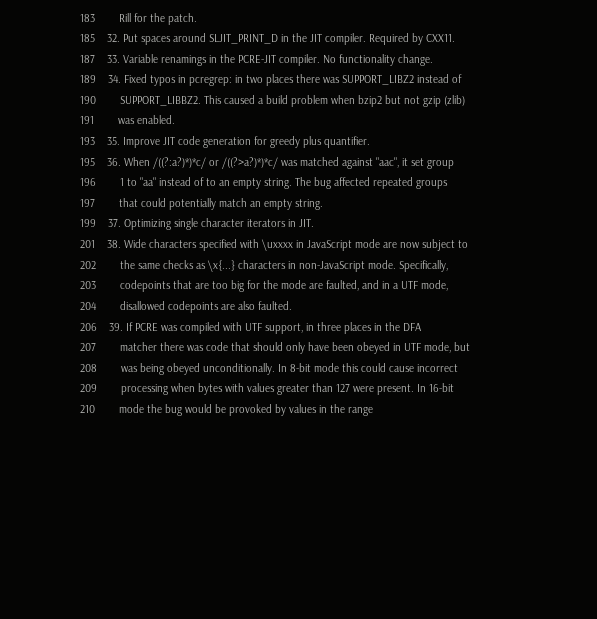183        Rill for the patch.
185    32. Put spaces around SLJIT_PRINT_D in the JIT compiler. Required by CXX11.
187    33. Variable renamings in the PCRE-JIT compiler. No functionality change.
189    34. Fixed typos in pcregrep: in two places there was SUPPORT_LIBZ2 instead of
190        SUPPORT_LIBBZ2. This caused a build problem when bzip2 but not gzip (zlib)
191        was enabled.
193    35. Improve JIT code generation for greedy plus quantifier.
195    36. When /((?:a?)*)*c/ or /((?>a?)*)*c/ was matched against "aac", it set group
196        1 to "aa" instead of to an empty string. The bug affected repeated groups
197        that could potentially match an empty string.
199    37. Optimizing single character iterators in JIT.
201    38. Wide characters specified with \uxxxx in JavaScript mode are now subject to
202        the same checks as \x{...} characters in non-JavaScript mode. Specifically,
203        codepoints that are too big for the mode are faulted, and in a UTF mode,
204        disallowed codepoints are also faulted.
206    39. If PCRE was compiled with UTF support, in three places in the DFA
207        matcher there was code that should only have been obeyed in UTF mode, but
208        was being obeyed unconditionally. In 8-bit mode this could cause incorrect
209        processing when bytes with values greater than 127 were present. In 16-bit
210        mode the bug would be provoked by values in the range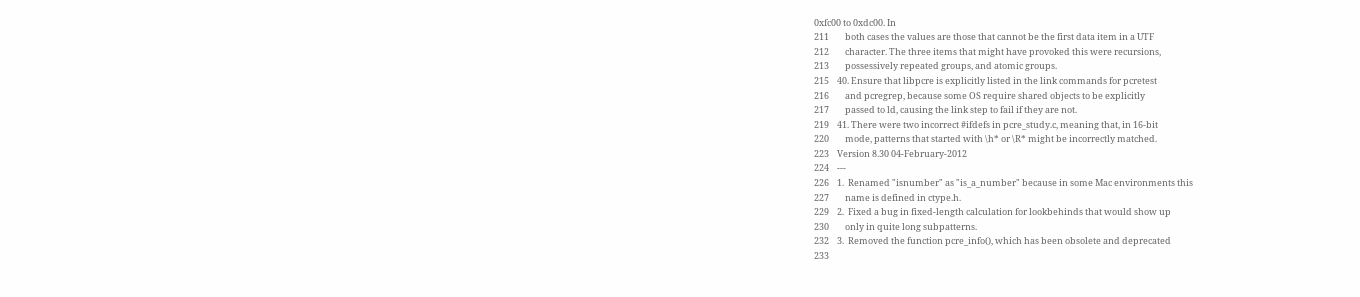0xfc00 to 0xdc00. In
211        both cases the values are those that cannot be the first data item in a UTF
212        character. The three items that might have provoked this were recursions,
213        possessively repeated groups, and atomic groups.
215    40. Ensure that libpcre is explicitly listed in the link commands for pcretest
216        and pcregrep, because some OS require shared objects to be explicitly
217        passed to ld, causing the link step to fail if they are not.
219    41. There were two incorrect #ifdefs in pcre_study.c, meaning that, in 16-bit
220        mode, patterns that started with \h* or \R* might be incorrectly matched.
223    Version 8.30 04-February-2012
224    ---
226    1.  Renamed "isnumber" as "is_a_number" because in some Mac environments this
227        name is defined in ctype.h.
229    2.  Fixed a bug in fixed-length calculation for lookbehinds that would show up
230        only in quite long subpatterns.
232    3.  Removed the function pcre_info(), which has been obsolete and deprecated
233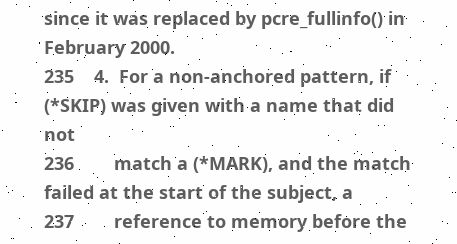since it was replaced by pcre_fullinfo() in February 2000.
235    4.  For a non-anchored pattern, if (*SKIP) was given with a name that did not
236        match a (*MARK), and the match failed at the start of the subject, a
237        reference to memory before the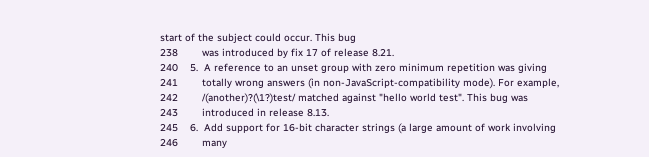start of the subject could occur. This bug
238        was introduced by fix 17 of release 8.21.
240    5.  A reference to an unset group with zero minimum repetition was giving
241        totally wrong answers (in non-JavaScript-compatibility mode). For example,
242        /(another)?(\1?)test/ matched against "hello world test". This bug was
243        introduced in release 8.13.
245    6.  Add support for 16-bit character strings (a large amount of work involving
246        many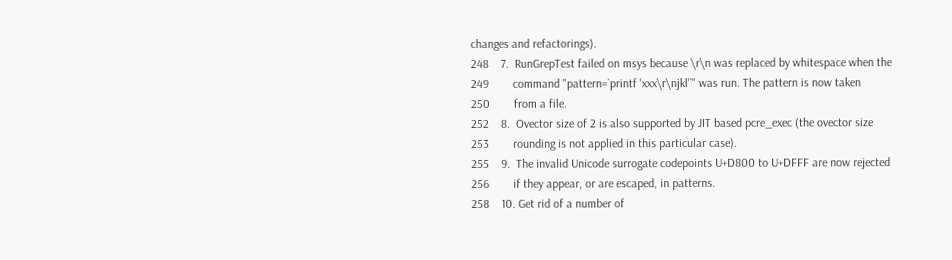changes and refactorings).
248    7.  RunGrepTest failed on msys because \r\n was replaced by whitespace when the
249        command "pattern=`printf 'xxx\r\njkl'`" was run. The pattern is now taken
250        from a file.
252    8.  Ovector size of 2 is also supported by JIT based pcre_exec (the ovector size
253        rounding is not applied in this particular case).
255    9.  The invalid Unicode surrogate codepoints U+D800 to U+DFFF are now rejected
256        if they appear, or are escaped, in patterns.
258    10. Get rid of a number of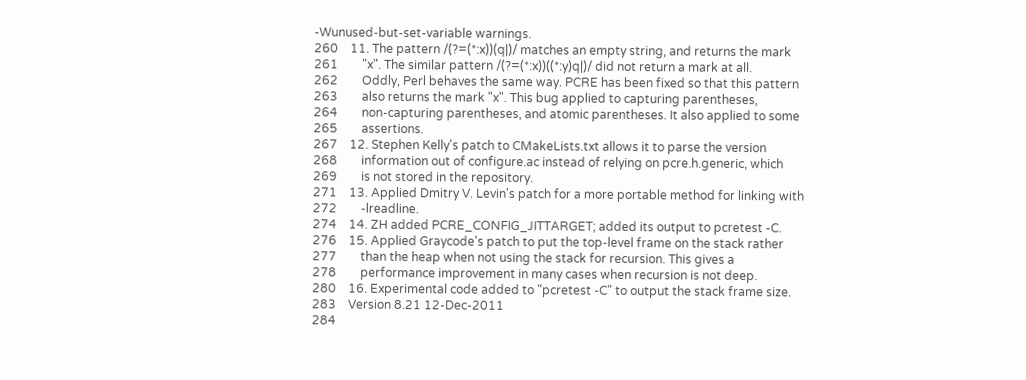-Wunused-but-set-variable warnings.
260    11. The pattern /(?=(*:x))(q|)/ matches an empty string, and returns the mark
261        "x". The similar pattern /(?=(*:x))((*:y)q|)/ did not return a mark at all.
262        Oddly, Perl behaves the same way. PCRE has been fixed so that this pattern
263        also returns the mark "x". This bug applied to capturing parentheses,
264        non-capturing parentheses, and atomic parentheses. It also applied to some
265        assertions.
267    12. Stephen Kelly's patch to CMakeLists.txt allows it to parse the version
268        information out of configure.ac instead of relying on pcre.h.generic, which
269        is not stored in the repository.
271    13. Applied Dmitry V. Levin's patch for a more portable method for linking with
272        -lreadline.
274    14. ZH added PCRE_CONFIG_JITTARGET; added its output to pcretest -C.
276    15. Applied Graycode's patch to put the top-level frame on the stack rather
277        than the heap when not using the stack for recursion. This gives a
278        performance improvement in many cases when recursion is not deep.
280    16. Experimental code added to "pcretest -C" to output the stack frame size.
283    Version 8.21 12-Dec-2011
284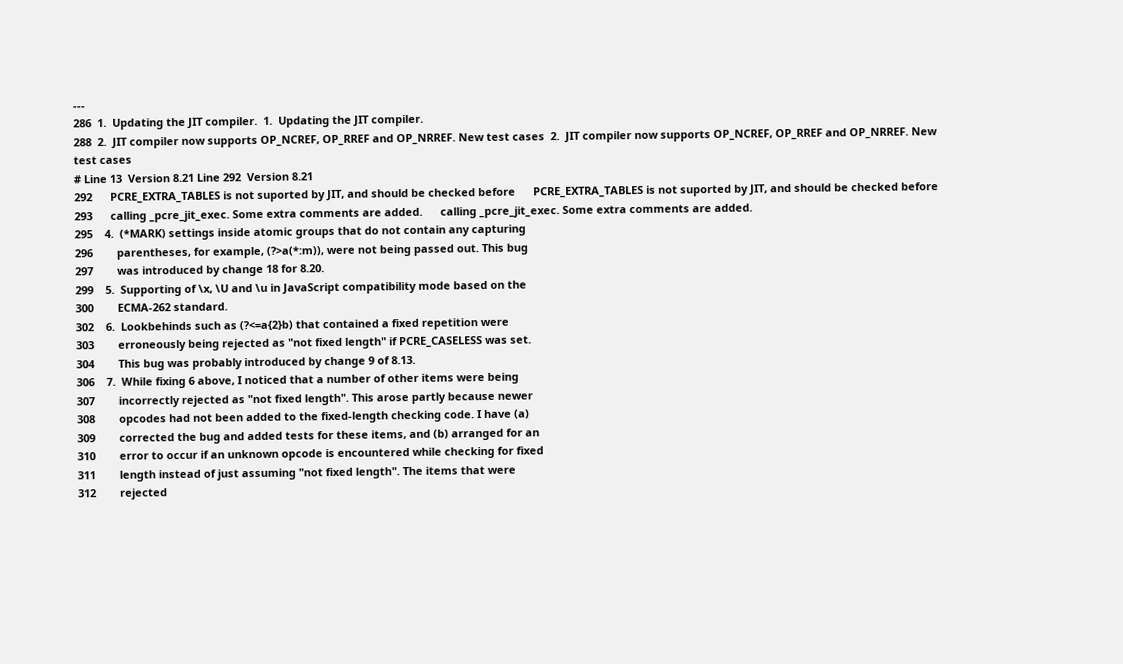---
286  1.  Updating the JIT compiler.  1.  Updating the JIT compiler.
288  2.  JIT compiler now supports OP_NCREF, OP_RREF and OP_NRREF. New test cases  2.  JIT compiler now supports OP_NCREF, OP_RREF and OP_NRREF. New test cases
# Line 13  Version 8.21 Line 292  Version 8.21
292      PCRE_EXTRA_TABLES is not suported by JIT, and should be checked before      PCRE_EXTRA_TABLES is not suported by JIT, and should be checked before
293      calling _pcre_jit_exec. Some extra comments are added.      calling _pcre_jit_exec. Some extra comments are added.
295    4.  (*MARK) settings inside atomic groups that do not contain any capturing
296        parentheses, for example, (?>a(*:m)), were not being passed out. This bug
297        was introduced by change 18 for 8.20.
299    5.  Supporting of \x, \U and \u in JavaScript compatibility mode based on the
300        ECMA-262 standard.
302    6.  Lookbehinds such as (?<=a{2}b) that contained a fixed repetition were
303        erroneously being rejected as "not fixed length" if PCRE_CASELESS was set.
304        This bug was probably introduced by change 9 of 8.13.
306    7.  While fixing 6 above, I noticed that a number of other items were being
307        incorrectly rejected as "not fixed length". This arose partly because newer
308        opcodes had not been added to the fixed-length checking code. I have (a)
309        corrected the bug and added tests for these items, and (b) arranged for an
310        error to occur if an unknown opcode is encountered while checking for fixed
311        length instead of just assuming "not fixed length". The items that were
312        rejected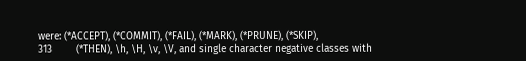were: (*ACCEPT), (*COMMIT), (*FAIL), (*MARK), (*PRUNE), (*SKIP),
313        (*THEN), \h, \H, \v, \V, and single character negative classes with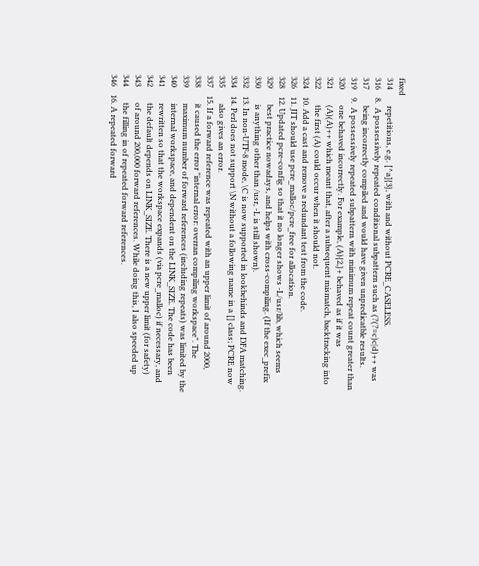fixed
314        repetitions, e.g. [^a]{3}, with and without PCRE_CASELESS.
316    8.  A possessively repeated conditional subpattern such as (?(?=c)c|d)++ was
317        being incorrectly compiled and would have given unpredicatble results.
319    9.  A possessively repeated subpattern with minimum repeat count greater than
320        one behaved incorrectly. For example, (A){2,}+ behaved as if it was
321        (A)(A)++ which meant that, after a subsequent mismatch, backtracking into
322        the first (A) could occur when it should not.
324    10. Add a cast and remove a redundant test from the code.
326    11. JIT should use pcre_malloc/pcre_free for allocation.
328    12. Updated pcre-config so that it no longer shows -L/usr/lib, which seems
329        best practice nowadays, and helps with cross-compiling. (If the exec_prefix
330        is anything other than /usr, -L is still shown).
332    13. In non-UTF-8 mode, \C is now supported in lookbehinds and DFA matching.
334    14. Perl does not support \N without a following name in a [] class; PCRE now
335        also gives an error.
337    15. If a forward reference was repeated with an upper limit of around 2000,
338        it caused the error "internal error: overran compiling workspace". The
339        maximum number of forward references (including repeats) was limited by the
340        internal workspace, and dependent on the LINK_SIZE. The code has been
341        rewritten so that the workspace expands (via pcre_malloc) if necessary, and
342        the default depends on LINK_SIZE. There is a new upper limit (for safety)
343        of around 200,000 forward references. While doing this, I also speeded up
344        the filling in of repeated forward references.
346    16. A repeated forward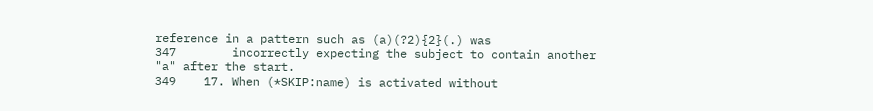reference in a pattern such as (a)(?2){2}(.) was
347        incorrectly expecting the subject to contain another "a" after the start.
349    17. When (*SKIP:name) is activated without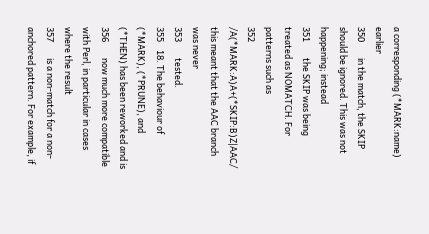a corresponding (*MARK:name) earlier
350        in the match, the SKIP should be ignored. This was not happening; instead
351        the SKIP was being treated as NOMATCH. For patterns such as
352        /A(*MARK:A)A+(*SKIP:B)Z|AAC/ this meant that the AAC branch was never
353        tested.
355    18. The behaviour of (*MARK), (*PRUNE), and (*THEN) has been reworked and is
356        now much more compatible with Perl, in particular in cases where the result
357        is a non-match for a non-anchored pattern. For example, if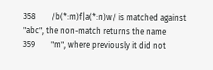358        /b(*:m)f|a(*:n)w/ is matched against "abc", the non-match returns the name
359        "m", where previously it did not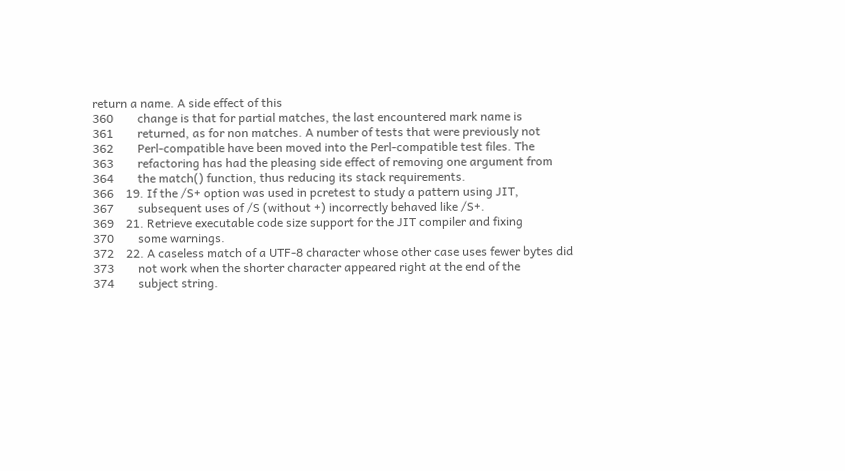return a name. A side effect of this
360        change is that for partial matches, the last encountered mark name is
361        returned, as for non matches. A number of tests that were previously not
362        Perl-compatible have been moved into the Perl-compatible test files. The
363        refactoring has had the pleasing side effect of removing one argument from
364        the match() function, thus reducing its stack requirements.
366    19. If the /S+ option was used in pcretest to study a pattern using JIT,
367        subsequent uses of /S (without +) incorrectly behaved like /S+.
369    21. Retrieve executable code size support for the JIT compiler and fixing
370        some warnings.
372    22. A caseless match of a UTF-8 character whose other case uses fewer bytes did
373        not work when the shorter character appeared right at the end of the
374        subject string.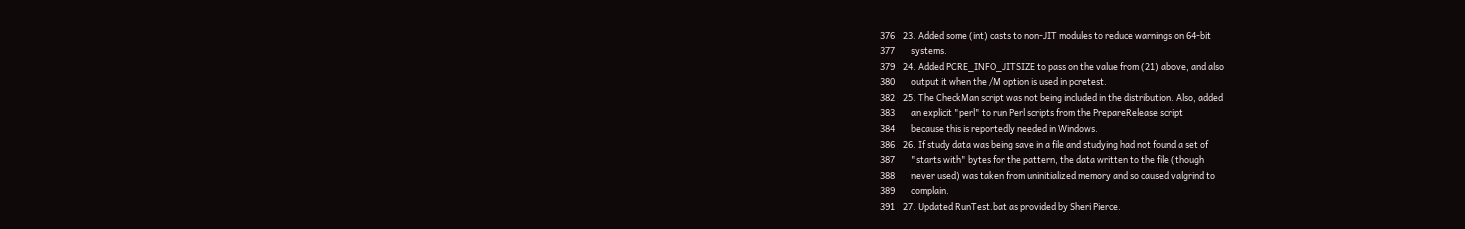376    23. Added some (int) casts to non-JIT modules to reduce warnings on 64-bit
377        systems.
379    24. Added PCRE_INFO_JITSIZE to pass on the value from (21) above, and also
380        output it when the /M option is used in pcretest.
382    25. The CheckMan script was not being included in the distribution. Also, added
383        an explicit "perl" to run Perl scripts from the PrepareRelease script
384        because this is reportedly needed in Windows.
386    26. If study data was being save in a file and studying had not found a set of
387        "starts with" bytes for the pattern, the data written to the file (though
388        never used) was taken from uninitialized memory and so caused valgrind to
389        complain.
391    27. Updated RunTest.bat as provided by Sheri Pierce.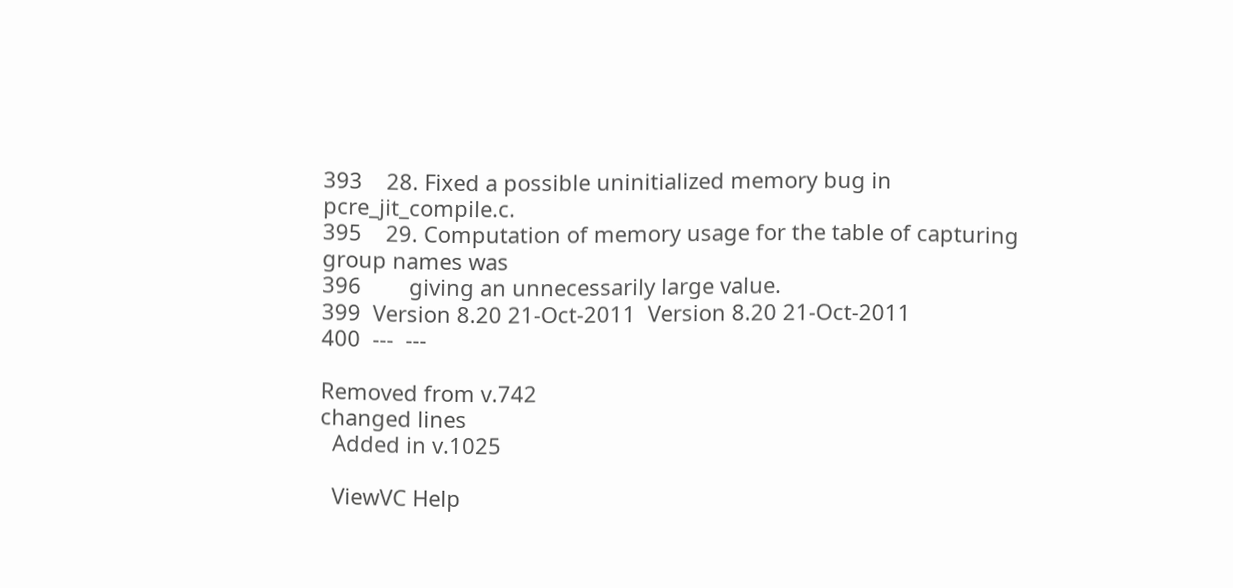393    28. Fixed a possible uninitialized memory bug in pcre_jit_compile.c.
395    29. Computation of memory usage for the table of capturing group names was
396        giving an unnecessarily large value.
399  Version 8.20 21-Oct-2011  Version 8.20 21-Oct-2011
400  ---  ---

Removed from v.742
changed lines
  Added in v.1025

  ViewVC Help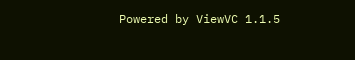Powered by ViewVC 1.1.5